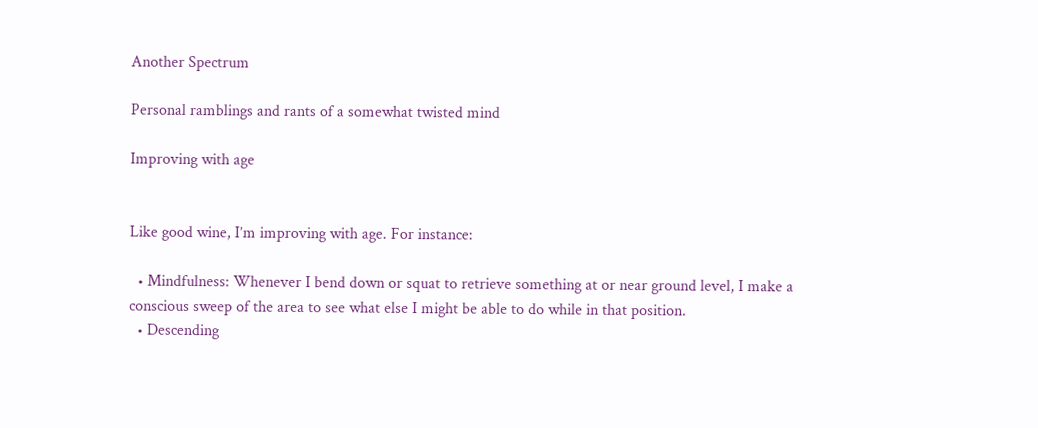Another Spectrum

Personal ramblings and rants of a somewhat twisted mind

Improving with age


Like good wine, I’m improving with age. For instance:

  • Mindfulness: Whenever I bend down or squat to retrieve something at or near ground level, I make a conscious sweep of the area to see what else I might be able to do while in that position.
  • Descending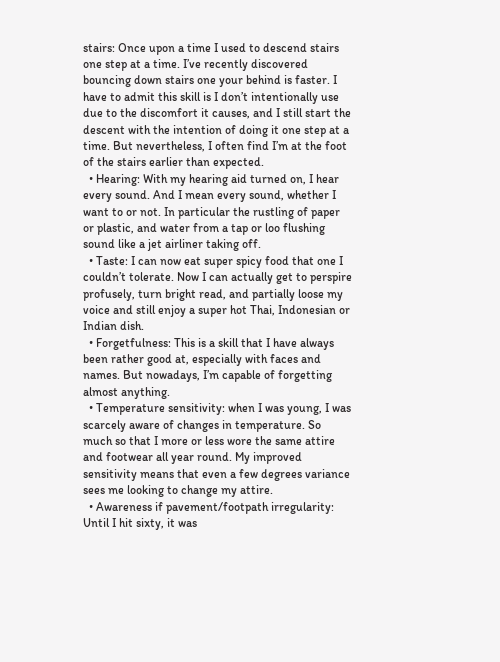stairs: Once upon a time I used to descend stairs one step at a time. I’ve recently discovered bouncing down stairs one your behind is faster. I have to admit this skill is I don’t intentionally use due to the discomfort it causes, and I still start the descent with the intention of doing it one step at a time. But nevertheless, I often find I’m at the foot of the stairs earlier than expected.
  • Hearing: With my hearing aid turned on, I hear every sound. And I mean every sound, whether I want to or not. In particular the rustling of paper or plastic, and water from a tap or loo flushing sound like a jet airliner taking off.
  • Taste: I can now eat super spicy food that one I couldn’t tolerate. Now I can actually get to perspire profusely, turn bright read, and partially loose my voice and still enjoy a super hot Thai, Indonesian or Indian dish.
  • Forgetfulness: This is a skill that I have always been rather good at, especially with faces and names. But nowadays, I’m capable of forgetting almost anything.
  • Temperature sensitivity: when I was young, I was scarcely aware of changes in temperature. So much so that I more or less wore the same attire and footwear all year round. My improved sensitivity means that even a few degrees variance sees me looking to change my attire.
  • Awareness if pavement/footpath irregularity: Until I hit sixty, it was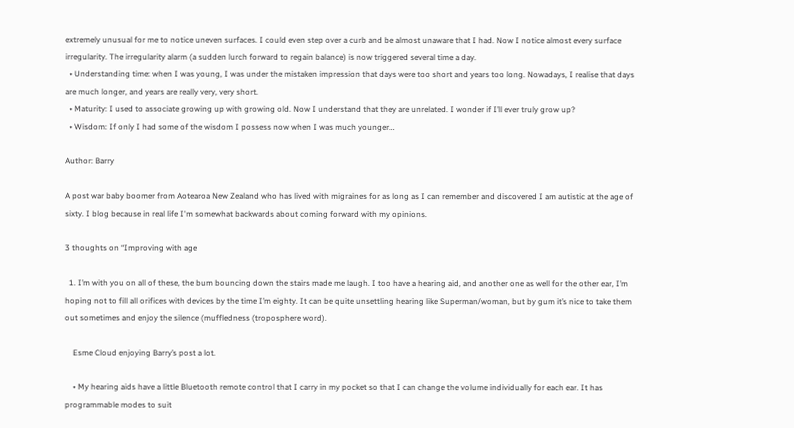extremely unusual for me to notice uneven surfaces. I could even step over a curb and be almost unaware that I had. Now I notice almost every surface irregularity. The irregularity alarm (a sudden lurch forward to regain balance) is now triggered several time a day.
  • Understanding time: when I was young, I was under the mistaken impression that days were too short and years too long. Nowadays, I realise that days are much longer, and years are really very, very short.
  • Maturity: I used to associate growing up with growing old. Now I understand that they are unrelated. I wonder if I’ll ever truly grow up?
  • Wisdom: If only I had some of the wisdom I possess now when I was much younger…

Author: Barry

A post war baby boomer from Aotearoa New Zealand who has lived with migraines for as long as I can remember and discovered I am autistic at the age of sixty. I blog because in real life I'm somewhat backwards about coming forward with my opinions.

3 thoughts on “Improving with age

  1. I’m with you on all of these, the bum bouncing down the stairs made me laugh. I too have a hearing aid, and another one as well for the other ear, I’m hoping not to fill all orifices with devices by the time I’m eighty. It can be quite unsettling hearing like Superman/woman, but by gum it’s nice to take them out sometimes and enjoy the silence (muffledness (troposphere word).

    Esme Cloud enjoying Barry’s post a lot.

    • My hearing aids have a little Bluetooth remote control that I carry in my pocket so that I can change the volume individually for each ear. It has programmable modes to suit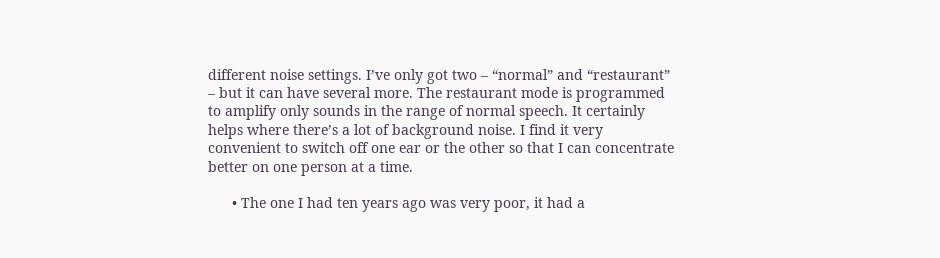different noise settings. I’ve only got two – “normal” and “restaurant” – but it can have several more. The restaurant mode is programmed to amplify only sounds in the range of normal speech. It certainly helps where there’s a lot of background noise. I find it very convenient to switch off one ear or the other so that I can concentrate better on one person at a time.

      • The one I had ten years ago was very poor, it had a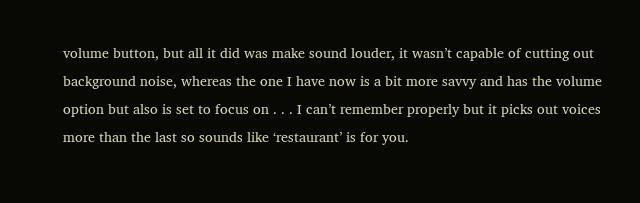volume button, but all it did was make sound louder, it wasn’t capable of cutting out background noise, whereas the one I have now is a bit more savvy and has the volume option but also is set to focus on . . . I can’t remember properly but it picks out voices more than the last so sounds like ‘restaurant’ is for you.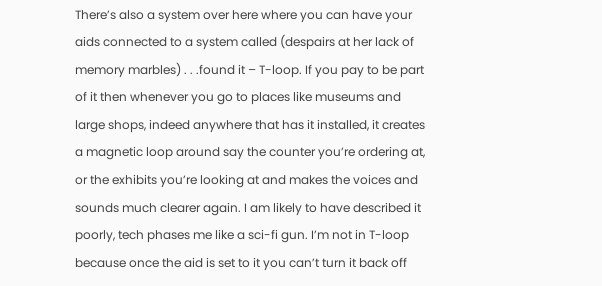There’s also a system over here where you can have your aids connected to a system called (despairs at her lack of memory marbles) . . .found it – T-loop. If you pay to be part of it then whenever you go to places like museums and large shops, indeed anywhere that has it installed, it creates a magnetic loop around say the counter you’re ordering at, or the exhibits you’re looking at and makes the voices and sounds much clearer again. I am likely to have described it poorly, tech phases me like a sci-fi gun. I’m not in T-loop because once the aid is set to it you can’t turn it back off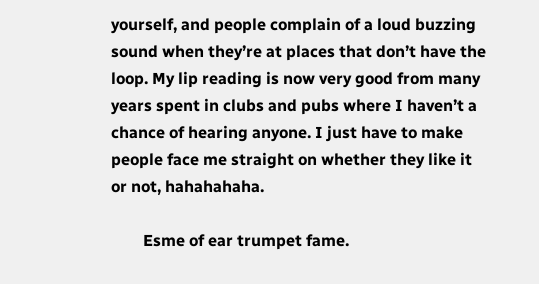yourself, and people complain of a loud buzzing sound when they’re at places that don’t have the loop. My lip reading is now very good from many years spent in clubs and pubs where I haven’t a chance of hearing anyone. I just have to make people face me straight on whether they like it or not, hahahahaha.

        Esme of ear trumpet fame.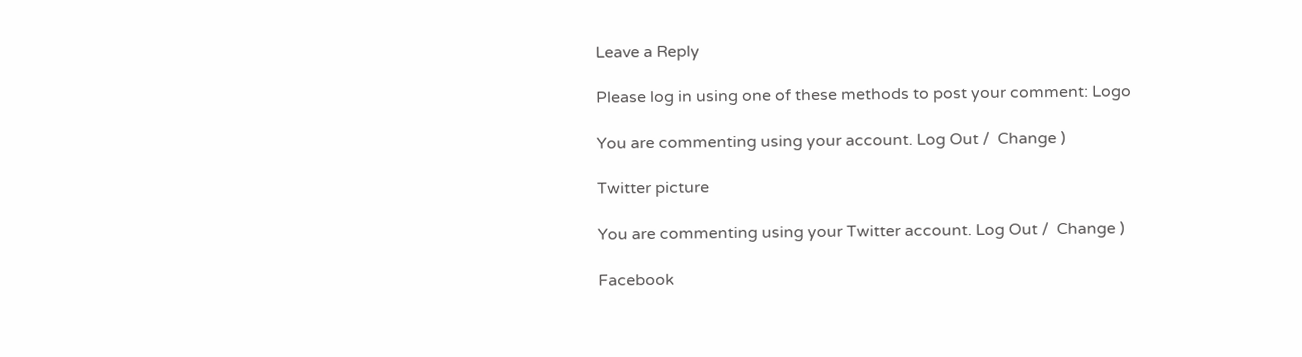Leave a Reply

Please log in using one of these methods to post your comment: Logo

You are commenting using your account. Log Out /  Change )

Twitter picture

You are commenting using your Twitter account. Log Out /  Change )

Facebook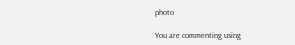photo

You are commenting using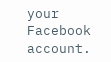your Facebook account.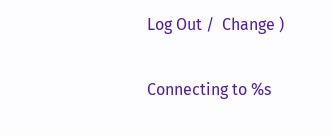Log Out /  Change )

Connecting to %s